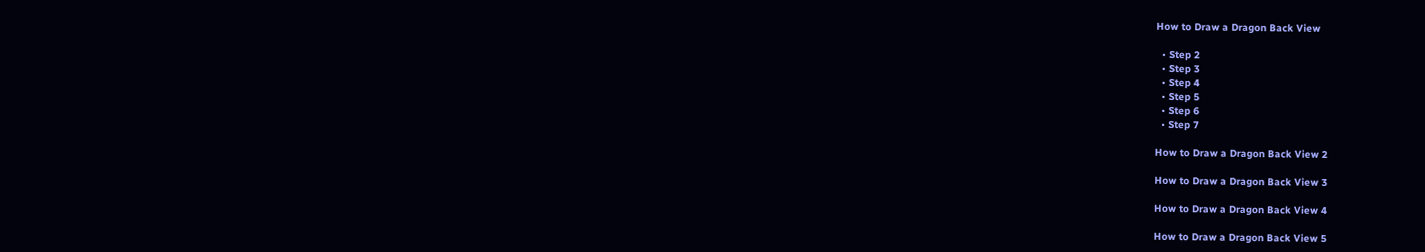How to Draw a Dragon Back View

  • Step 2
  • Step 3
  • Step 4
  • Step 5
  • Step 6
  • Step 7

How to Draw a Dragon Back View 2

How to Draw a Dragon Back View 3

How to Draw a Dragon Back View 4

How to Draw a Dragon Back View 5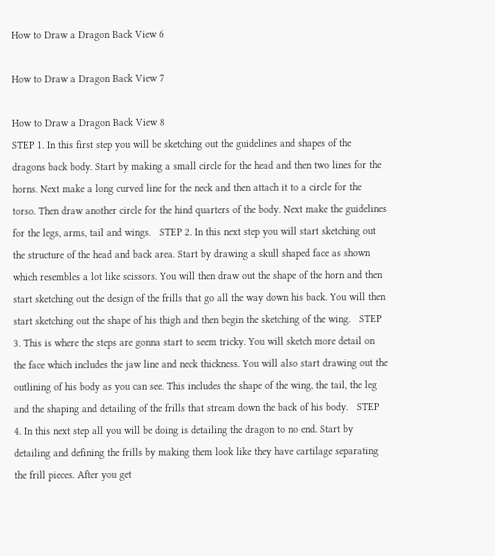How to Draw a Dragon Back View 6

How to Draw a Dragon Back View 7

How to Draw a Dragon Back View 8
STEP 1. In this first step you will be sketching out the guidelines and shapes of the dragons back body. Start by making a small circle for the head and then two lines for the horns. Next make a long curved line for the neck and then attach it to a circle for the torso. Then draw another circle for the hind quarters of the body. Next make the guidelines for the legs, arms, tail and wings.   STEP 2. In this next step you will start sketching out the structure of the head and back area. Start by drawing a skull shaped face as shown which resembles a lot like scissors. You will then draw out the shape of the horn and then start sketching out the design of the frills that go all the way down his back. You will then start sketching out the shape of his thigh and then begin the sketching of the wing.   STEP 3. This is where the steps are gonna start to seem tricky. You will sketch more detail on the face which includes the jaw line and neck thickness. You will also start drawing out the outlining of his body as you can see. This includes the shape of the wing, the tail, the leg and the shaping and detailing of the frills that stream down the back of his body.   STEP 4. In this next step all you will be doing is detailing the dragon to no end. Start by detailing and defining the frills by making them look like they have cartilage separating the frill pieces. After you get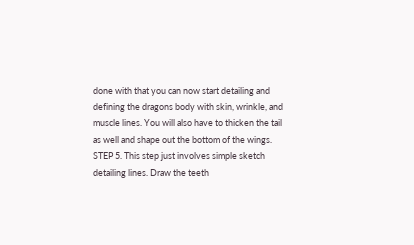done with that you can now start detailing and defining the dragons body with skin, wrinkle, and muscle lines. You will also have to thicken the tail as well and shape out the bottom of the wings.   STEP 5. This step just involves simple sketch detailing lines. Draw the teeth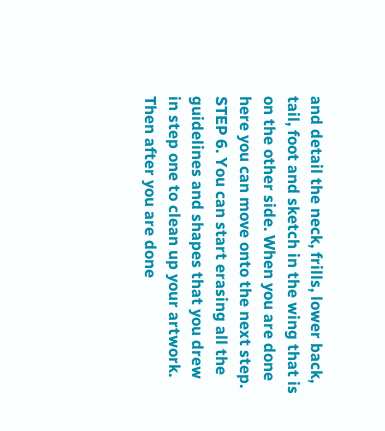and detail the neck, frills, lower back, tail, foot and sketch in the wing that is on the other side. When you are done here you can move onto the next step.   STEP 6. You can start erasing all the guidelines and shapes that you drew in step one to clean up your artwork. Then after you are done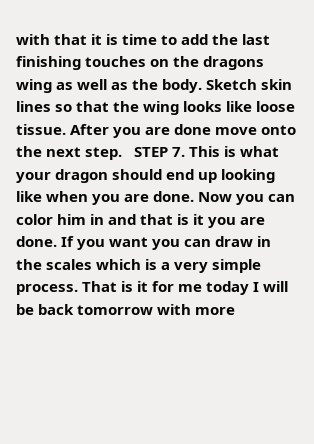with that it is time to add the last finishing touches on the dragons wing as well as the body. Sketch skin lines so that the wing looks like loose tissue. After you are done move onto the next step.   STEP 7. This is what your dragon should end up looking like when you are done. Now you can color him in and that is it you are done. If you want you can draw in the scales which is a very simple process. That is it for me today I will be back tomorrow with more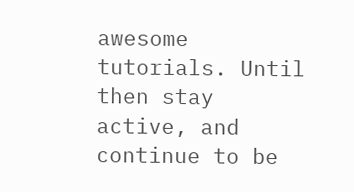awesome tutorials. Until then stay active, and continue to be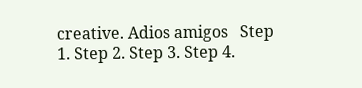creative. Adios amigos   Step 1. Step 2. Step 3. Step 4.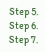Step 5. Step 6. Step 7.